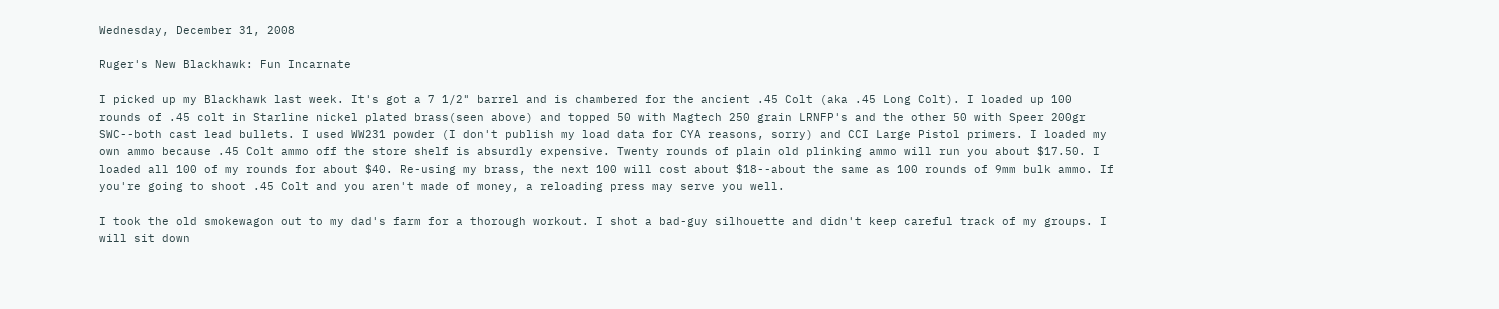Wednesday, December 31, 2008

Ruger's New Blackhawk: Fun Incarnate

I picked up my Blackhawk last week. It's got a 7 1/2" barrel and is chambered for the ancient .45 Colt (aka .45 Long Colt). I loaded up 100 rounds of .45 colt in Starline nickel plated brass(seen above) and topped 50 with Magtech 250 grain LRNFP's and the other 50 with Speer 200gr SWC--both cast lead bullets. I used WW231 powder (I don't publish my load data for CYA reasons, sorry) and CCI Large Pistol primers. I loaded my own ammo because .45 Colt ammo off the store shelf is absurdly expensive. Twenty rounds of plain old plinking ammo will run you about $17.50. I loaded all 100 of my rounds for about $40. Re-using my brass, the next 100 will cost about $18--about the same as 100 rounds of 9mm bulk ammo. If you're going to shoot .45 Colt and you aren't made of money, a reloading press may serve you well.

I took the old smokewagon out to my dad's farm for a thorough workout. I shot a bad-guy silhouette and didn't keep careful track of my groups. I will sit down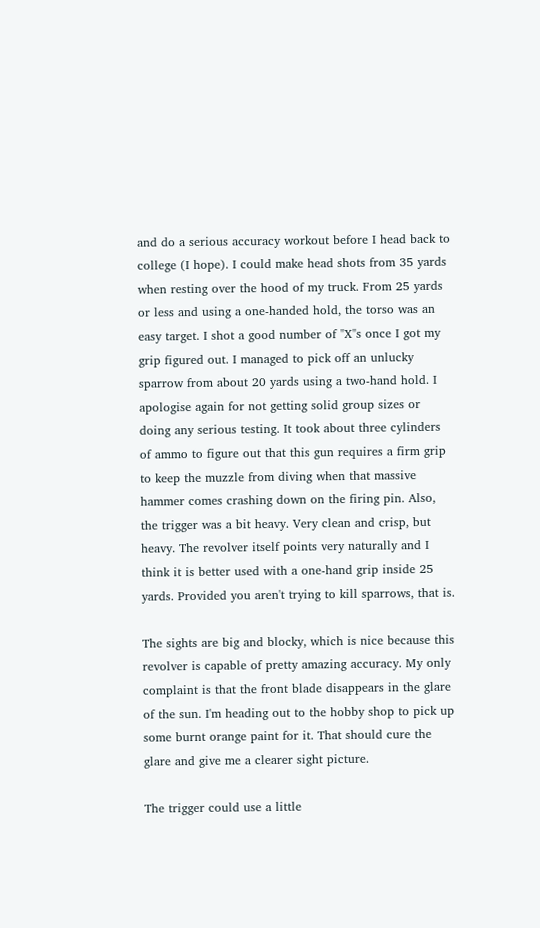and do a serious accuracy workout before I head back to college (I hope). I could make head shots from 35 yards when resting over the hood of my truck. From 25 yards or less and using a one-handed hold, the torso was an easy target. I shot a good number of "X"s once I got my grip figured out. I managed to pick off an unlucky sparrow from about 20 yards using a two-hand hold. I apologise again for not getting solid group sizes or doing any serious testing. It took about three cylinders of ammo to figure out that this gun requires a firm grip to keep the muzzle from diving when that massive hammer comes crashing down on the firing pin. Also, the trigger was a bit heavy. Very clean and crisp, but heavy. The revolver itself points very naturally and I think it is better used with a one-hand grip inside 25 yards. Provided you aren't trying to kill sparrows, that is.

The sights are big and blocky, which is nice because this revolver is capable of pretty amazing accuracy. My only complaint is that the front blade disappears in the glare of the sun. I'm heading out to the hobby shop to pick up some burnt orange paint for it. That should cure the glare and give me a clearer sight picture.

The trigger could use a little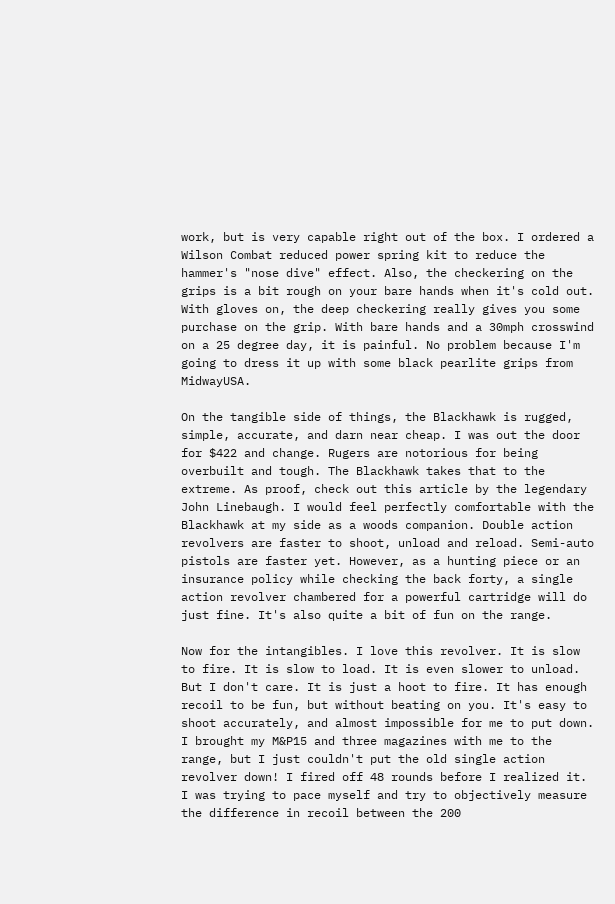work, but is very capable right out of the box. I ordered a Wilson Combat reduced power spring kit to reduce the hammer's "nose dive" effect. Also, the checkering on the grips is a bit rough on your bare hands when it's cold out. With gloves on, the deep checkering really gives you some purchase on the grip. With bare hands and a 30mph crosswind on a 25 degree day, it is painful. No problem because I'm going to dress it up with some black pearlite grips from MidwayUSA.

On the tangible side of things, the Blackhawk is rugged, simple, accurate, and darn near cheap. I was out the door for $422 and change. Rugers are notorious for being overbuilt and tough. The Blackhawk takes that to the extreme. As proof, check out this article by the legendary John Linebaugh. I would feel perfectly comfortable with the Blackhawk at my side as a woods companion. Double action revolvers are faster to shoot, unload and reload. Semi-auto pistols are faster yet. However, as a hunting piece or an insurance policy while checking the back forty, a single action revolver chambered for a powerful cartridge will do just fine. It's also quite a bit of fun on the range.

Now for the intangibles. I love this revolver. It is slow to fire. It is slow to load. It is even slower to unload. But I don't care. It is just a hoot to fire. It has enough recoil to be fun, but without beating on you. It's easy to shoot accurately, and almost impossible for me to put down. I brought my M&P15 and three magazines with me to the range, but I just couldn't put the old single action revolver down! I fired off 48 rounds before I realized it. I was trying to pace myself and try to objectively measure the difference in recoil between the 200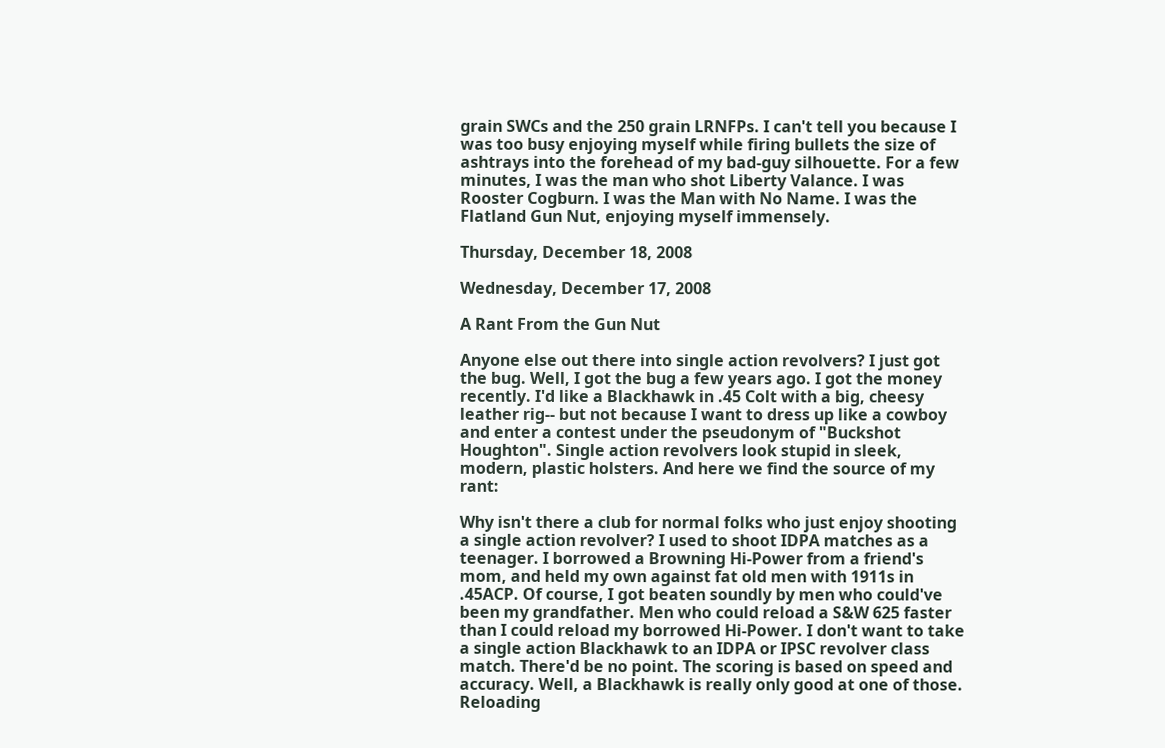grain SWCs and the 250 grain LRNFPs. I can't tell you because I was too busy enjoying myself while firing bullets the size of ashtrays into the forehead of my bad-guy silhouette. For a few minutes, I was the man who shot Liberty Valance. I was Rooster Cogburn. I was the Man with No Name. I was the Flatland Gun Nut, enjoying myself immensely.

Thursday, December 18, 2008

Wednesday, December 17, 2008

A Rant From the Gun Nut

Anyone else out there into single action revolvers? I just got the bug. Well, I got the bug a few years ago. I got the money recently. I'd like a Blackhawk in .45 Colt with a big, cheesy leather rig-- but not because I want to dress up like a cowboy and enter a contest under the pseudonym of "Buckshot Houghton". Single action revolvers look stupid in sleek, modern, plastic holsters. And here we find the source of my rant:

Why isn't there a club for normal folks who just enjoy shooting a single action revolver? I used to shoot IDPA matches as a teenager. I borrowed a Browning Hi-Power from a friend's mom, and held my own against fat old men with 1911s in .45ACP. Of course, I got beaten soundly by men who could've been my grandfather. Men who could reload a S&W 625 faster than I could reload my borrowed Hi-Power. I don't want to take a single action Blackhawk to an IDPA or IPSC revolver class match. There'd be no point. The scoring is based on speed and accuracy. Well, a Blackhawk is really only good at one of those. Reloading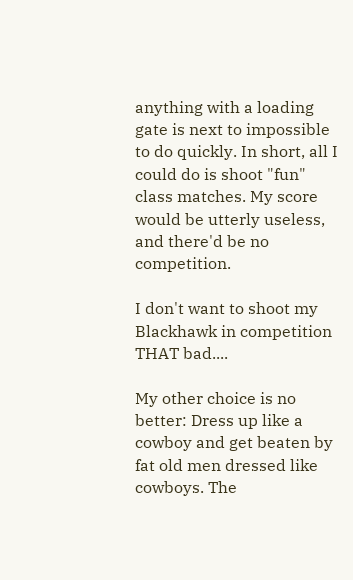anything with a loading gate is next to impossible to do quickly. In short, all I could do is shoot "fun" class matches. My score would be utterly useless, and there'd be no competition.

I don't want to shoot my Blackhawk in competition THAT bad....

My other choice is no better: Dress up like a cowboy and get beaten by fat old men dressed like cowboys. The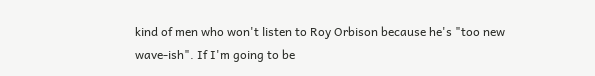kind of men who won't listen to Roy Orbison because he's "too new wave-ish". If I'm going to be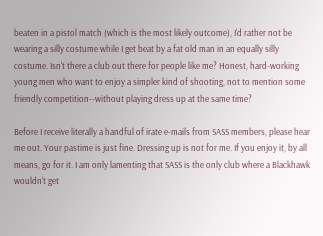beaten in a pistol match (which is the most likely outcome), I'd rather not be wearing a silly costume while I get beat by a fat old man in an equally silly costume. Isn't there a club out there for people like me? Honest, hard-working young men who want to enjoy a simpler kind of shooting, not to mention some friendly competition--without playing dress up at the same time?

Before I receive literally a handful of irate e-mails from SASS members, please hear me out. Your pastime is just fine. Dressing up is not for me. If you enjoy it, by all means, go for it. I am only lamenting that SASS is the only club where a Blackhawk wouldn't get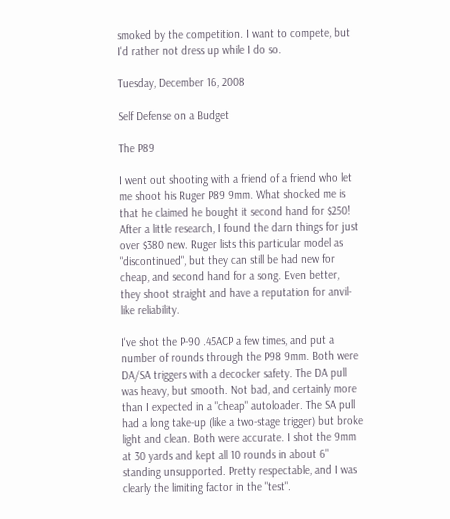smoked by the competition. I want to compete, but I'd rather not dress up while I do so.

Tuesday, December 16, 2008

Self Defense on a Budget

The P89

I went out shooting with a friend of a friend who let me shoot his Ruger P89 9mm. What shocked me is that he claimed he bought it second hand for $250! After a little research, I found the darn things for just over $380 new. Ruger lists this particular model as "discontinued", but they can still be had new for cheap, and second hand for a song. Even better, they shoot straight and have a reputation for anvil-like reliability.

I've shot the P-90 .45ACP a few times, and put a number of rounds through the P98 9mm. Both were DA/SA triggers with a decocker safety. The DA pull was heavy, but smooth. Not bad, and certainly more than I expected in a "cheap" autoloader. The SA pull had a long take-up (like a two-stage trigger) but broke light and clean. Both were accurate. I shot the 9mm at 30 yards and kept all 10 rounds in about 6" standing unsupported. Pretty respectable, and I was clearly the limiting factor in the "test".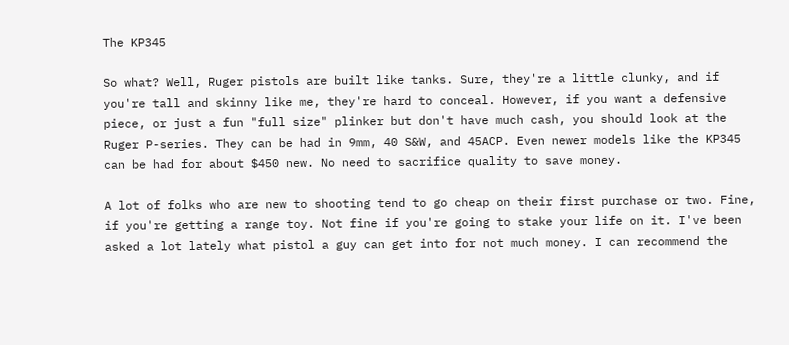The KP345

So what? Well, Ruger pistols are built like tanks. Sure, they're a little clunky, and if you're tall and skinny like me, they're hard to conceal. However, if you want a defensive piece, or just a fun "full size" plinker but don't have much cash, you should look at the Ruger P-series. They can be had in 9mm, 40 S&W, and 45ACP. Even newer models like the KP345 can be had for about $450 new. No need to sacrifice quality to save money.

A lot of folks who are new to shooting tend to go cheap on their first purchase or two. Fine, if you're getting a range toy. Not fine if you're going to stake your life on it. I've been asked a lot lately what pistol a guy can get into for not much money. I can recommend the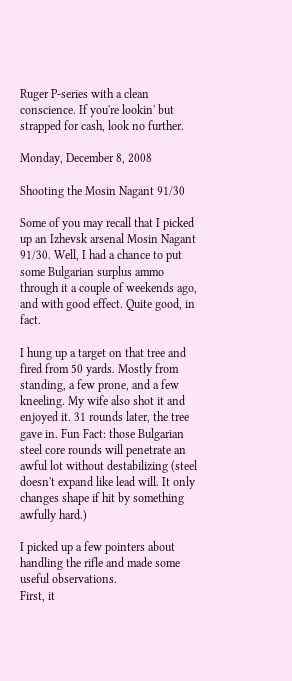Ruger P-series with a clean conscience. If you're lookin' but strapped for cash, look no further.

Monday, December 8, 2008

Shooting the Mosin Nagant 91/30

Some of you may recall that I picked up an Izhevsk arsenal Mosin Nagant 91/30. Well, I had a chance to put some Bulgarian surplus ammo through it a couple of weekends ago, and with good effect. Quite good, in fact.

I hung up a target on that tree and fired from 50 yards. Mostly from standing, a few prone, and a few kneeling. My wife also shot it and enjoyed it. 31 rounds later, the tree gave in. Fun Fact: those Bulgarian steel core rounds will penetrate an awful lot without destabilizing (steel doesn't expand like lead will. It only changes shape if hit by something awfully hard.)

I picked up a few pointers about handling the rifle and made some useful observations.
First, it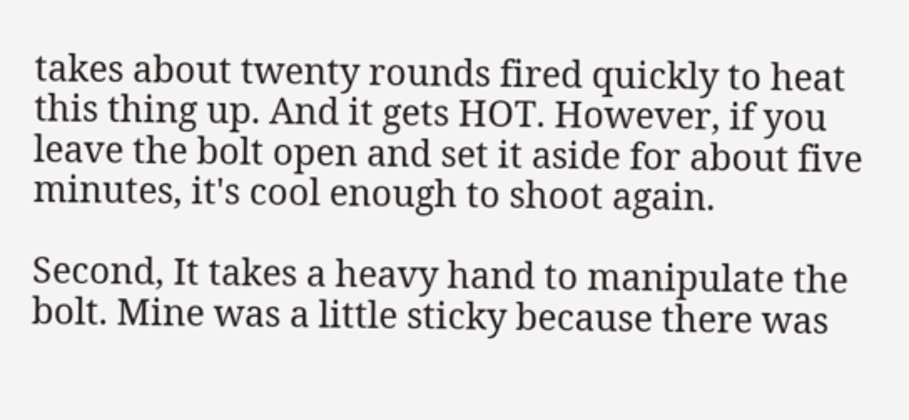takes about twenty rounds fired quickly to heat this thing up. And it gets HOT. However, if you leave the bolt open and set it aside for about five minutes, it's cool enough to shoot again.

Second, It takes a heavy hand to manipulate the bolt. Mine was a little sticky because there was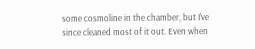some cosmoline in the chamber, but I've since cleaned most of it out. Even when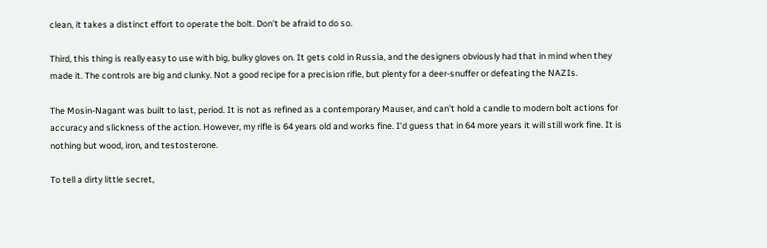clean, it takes a distinct effort to operate the bolt. Don't be afraid to do so.

Third, this thing is really easy to use with big, bulky gloves on. It gets cold in Russia, and the designers obviously had that in mind when they made it. The controls are big and clunky. Not a good recipe for a precision rifle, but plenty for a deer-snuffer or defeating the NAZIs.

The Mosin-Nagant was built to last, period. It is not as refined as a contemporary Mauser, and can't hold a candle to modern bolt actions for accuracy and slickness of the action. However, my rifle is 64 years old and works fine. I'd guess that in 64 more years it will still work fine. It is nothing but wood, iron, and testosterone.

To tell a dirty little secret,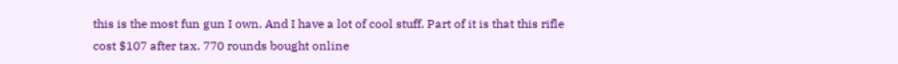this is the most fun gun I own. And I have a lot of cool stuff. Part of it is that this rifle cost $107 after tax. 770 rounds bought online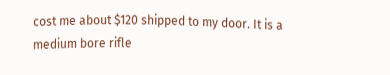cost me about $120 shipped to my door. It is a medium bore rifle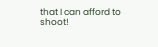that I can afford to shoot!